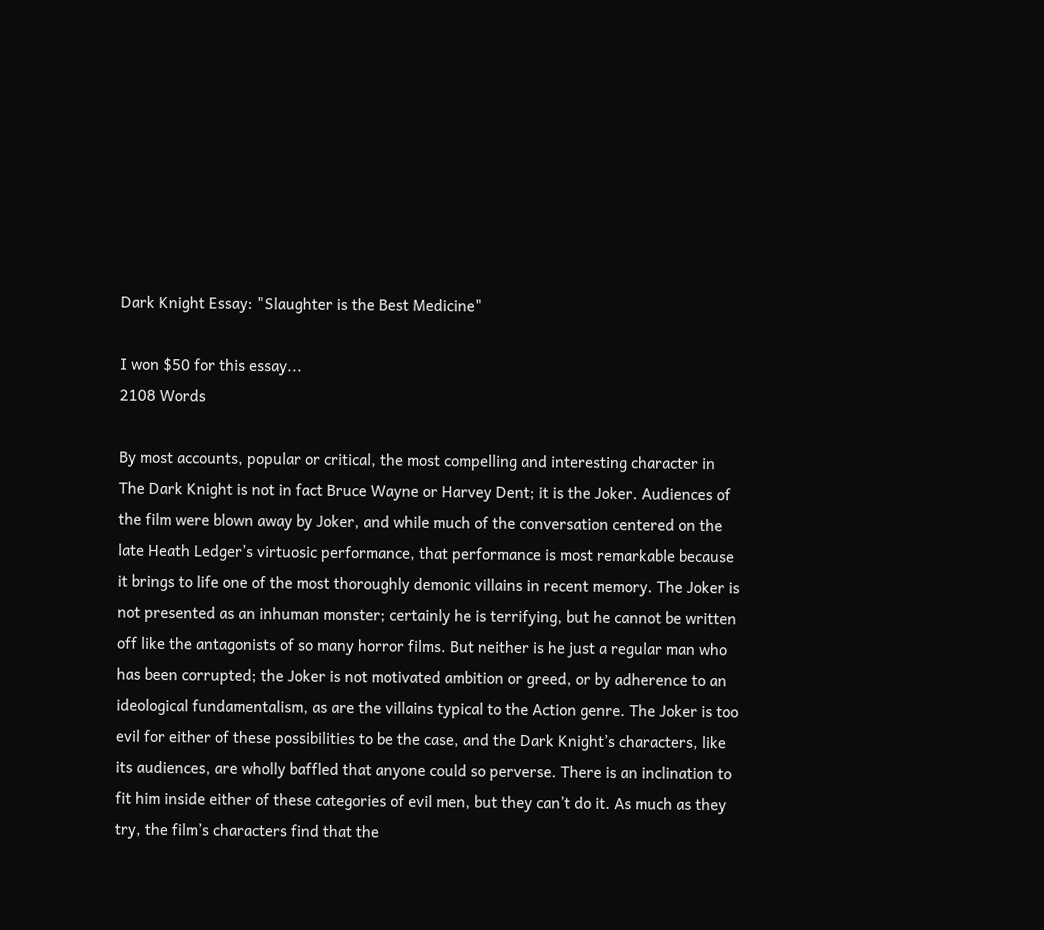Dark Knight Essay: "Slaughter is the Best Medicine"

I won $50 for this essay...
2108 Words

By most accounts, popular or critical, the most compelling and interesting character in The Dark Knight is not in fact Bruce Wayne or Harvey Dent; it is the Joker. Audiences of the film were blown away by Joker, and while much of the conversation centered on the late Heath Ledger’s virtuosic performance, that performance is most remarkable because it brings to life one of the most thoroughly demonic villains in recent memory. The Joker is not presented as an inhuman monster; certainly he is terrifying, but he cannot be written off like the antagonists of so many horror films. But neither is he just a regular man who has been corrupted; the Joker is not motivated ambition or greed, or by adherence to an ideological fundamentalism, as are the villains typical to the Action genre. The Joker is too evil for either of these possibilities to be the case, and the Dark Knight’s characters, like its audiences, are wholly baffled that anyone could so perverse. There is an inclination to fit him inside either of these categories of evil men, but they can’t do it. As much as they try, the film’s characters find that the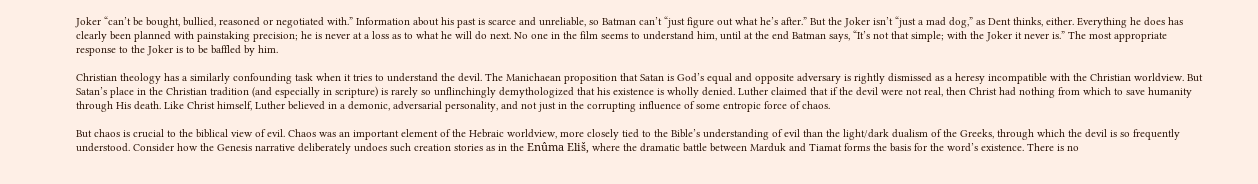Joker “can’t be bought, bullied, reasoned or negotiated with.” Information about his past is scarce and unreliable, so Batman can’t “just figure out what he’s after.” But the Joker isn’t “just a mad dog,” as Dent thinks, either. Everything he does has clearly been planned with painstaking precision; he is never at a loss as to what he will do next. No one in the film seems to understand him, until at the end Batman says, “It’s not that simple; with the Joker it never is.” The most appropriate response to the Joker is to be baffled by him.

Christian theology has a similarly confounding task when it tries to understand the devil. The Manichaean proposition that Satan is God’s equal and opposite adversary is rightly dismissed as a heresy incompatible with the Christian worldview. But Satan’s place in the Christian tradition (and especially in scripture) is rarely so unflinchingly demythologized that his existence is wholly denied. Luther claimed that if the devil were not real, then Christ had nothing from which to save humanity through His death. Like Christ himself, Luther believed in a demonic, adversarial personality, and not just in the corrupting influence of some entropic force of chaos.

But chaos is crucial to the biblical view of evil. Chaos was an important element of the Hebraic worldview, more closely tied to the Bible’s understanding of evil than the light/dark dualism of the Greeks, through which the devil is so frequently understood. Consider how the Genesis narrative deliberately undoes such creation stories as in the Enûma Eliš, where the dramatic battle between Marduk and Tiamat forms the basis for the word’s existence. There is no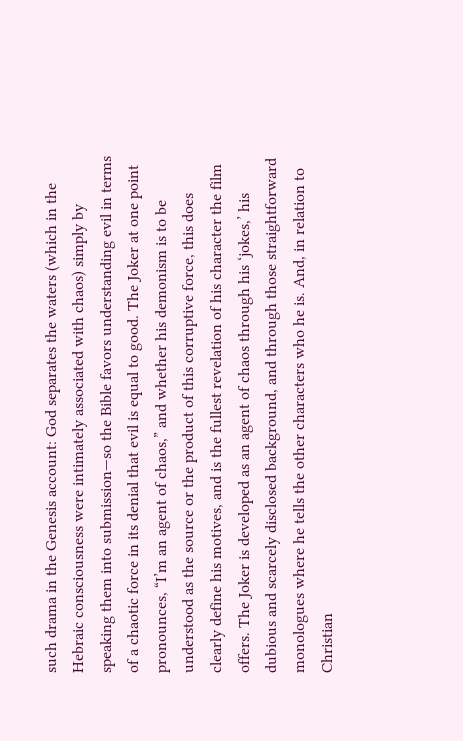such drama in the Genesis account: God separates the waters (which in the Hebraic consciousness were intimately associated with chaos) simply by speaking them into submission—so the Bible favors understanding evil in terms of a chaotic force in its denial that evil is equal to good. The Joker at one point pronounces, “I’m an agent of chaos,” and whether his demonism is to be understood as the source or the product of this corruptive force, this does clearly define his motives, and is the fullest revelation of his character the film offers. The Joker is developed as an agent of chaos through his ‘jokes,’ his dubious and scarcely disclosed background, and through those straightforward monologues where he tells the other characters who he is. And, in relation to Christian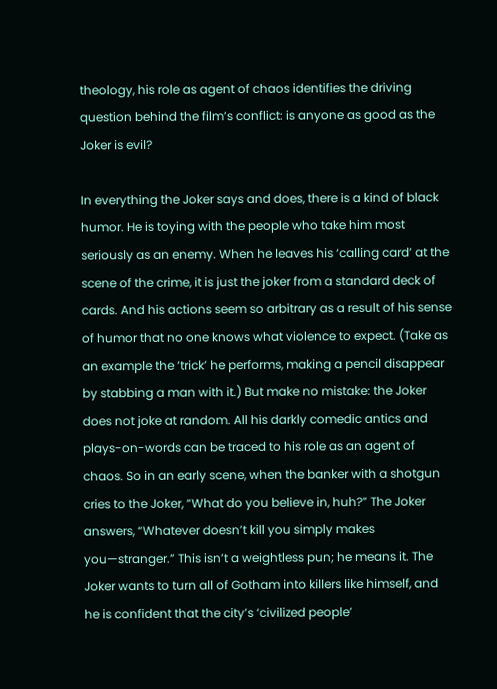theology, his role as agent of chaos identifies the driving question behind the film’s conflict: is anyone as good as the Joker is evil?

In everything the Joker says and does, there is a kind of black humor. He is toying with the people who take him most seriously as an enemy. When he leaves his ‘calling card’ at the scene of the crime, it is just the joker from a standard deck of cards. And his actions seem so arbitrary as a result of his sense of humor that no one knows what violence to expect. (Take as an example the ‘trick’ he performs, making a pencil disappear by stabbing a man with it.) But make no mistake: the Joker does not joke at random. All his darkly comedic antics and plays-on-words can be traced to his role as an agent of chaos. So in an early scene, when the banker with a shotgun cries to the Joker, “What do you believe in, huh?” The Joker answers, “Whatever doesn’t kill you simply makes you—stranger.” This isn’t a weightless pun; he means it. The Joker wants to turn all of Gotham into killers like himself, and he is confident that the city’s ‘civilized people’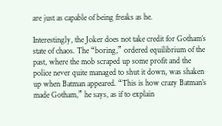are just as capable of being freaks as he.

Interestingly, the Joker does not take credit for Gotham’s state of chaos. The “boring,” ordered equilibrium of the past, where the mob scraped up some profit and the police never quite managed to shut it down, was shaken up when Batman appeared. “This is how crazy Batman’s made Gotham,” he says, as if to explain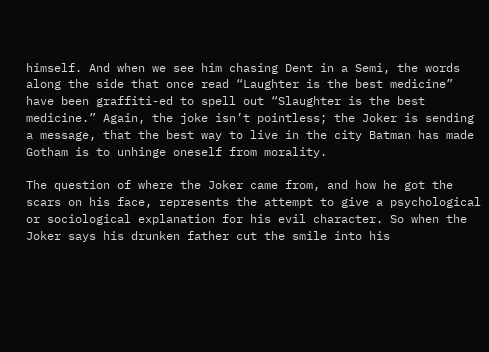himself. And when we see him chasing Dent in a Semi, the words along the side that once read “Laughter is the best medicine” have been graffiti-ed to spell out “Slaughter is the best medicine.” Again, the joke isn’t pointless; the Joker is sending a message, that the best way to live in the city Batman has made Gotham is to unhinge oneself from morality.

The question of where the Joker came from, and how he got the scars on his face, represents the attempt to give a psychological or sociological explanation for his evil character. So when the Joker says his drunken father cut the smile into his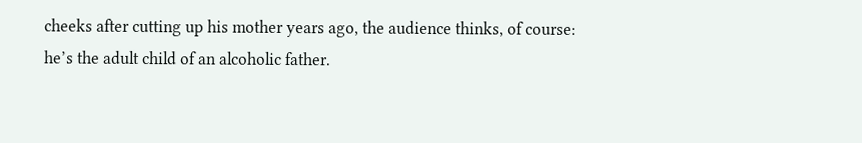cheeks after cutting up his mother years ago, the audience thinks, of course: he’s the adult child of an alcoholic father.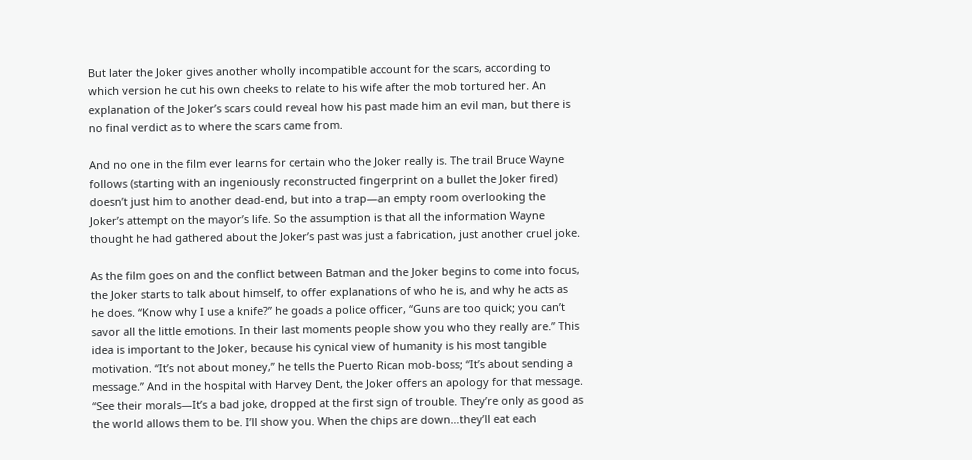But later the Joker gives another wholly incompatible account for the scars, according to which version he cut his own cheeks to relate to his wife after the mob tortured her. An explanation of the Joker’s scars could reveal how his past made him an evil man, but there is no final verdict as to where the scars came from.

And no one in the film ever learns for certain who the Joker really is. The trail Bruce Wayne follows (starting with an ingeniously reconstructed fingerprint on a bullet the Joker fired) doesn’t just him to another dead-end, but into a trap—an empty room overlooking the Joker’s attempt on the mayor’s life. So the assumption is that all the information Wayne thought he had gathered about the Joker’s past was just a fabrication, just another cruel joke.

As the film goes on and the conflict between Batman and the Joker begins to come into focus, the Joker starts to talk about himself, to offer explanations of who he is, and why he acts as he does. “Know why I use a knife?” he goads a police officer, “Guns are too quick; you can’t savor all the little emotions. In their last moments people show you who they really are.” This idea is important to the Joker, because his cynical view of humanity is his most tangible motivation. “It’s not about money,” he tells the Puerto Rican mob-boss; “It’s about sending a message.” And in the hospital with Harvey Dent, the Joker offers an apology for that message. “See their morals—It’s a bad joke, dropped at the first sign of trouble. They’re only as good as the world allows them to be. I’ll show you. When the chips are down…they’ll eat each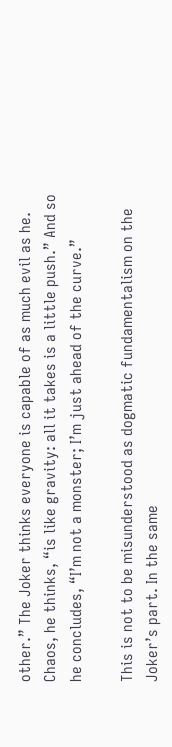other.” The Joker thinks everyone is capable of as much evil as he. Chaos, he thinks, “is like gravity: all it takes is a little push.” And so he concludes, “I’m not a monster; I’m just ahead of the curve.”

This is not to be misunderstood as dogmatic fundamentalism on the Joker’s part. In the same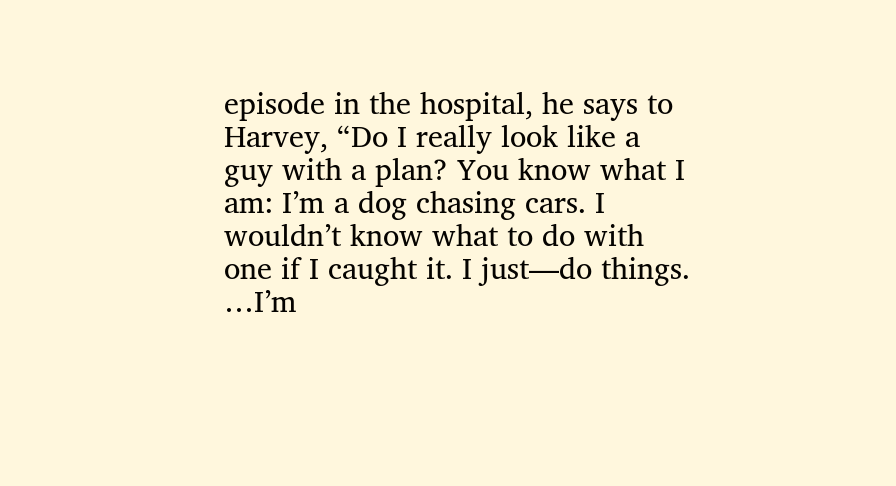episode in the hospital, he says to Harvey, “Do I really look like a guy with a plan? You know what I am: I’m a dog chasing cars. I wouldn’t know what to do with one if I caught it. I just—do things. …I’m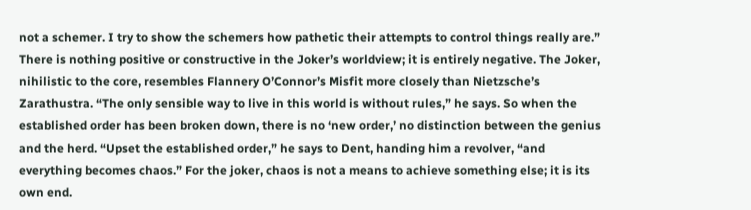not a schemer. I try to show the schemers how pathetic their attempts to control things really are.” There is nothing positive or constructive in the Joker’s worldview; it is entirely negative. The Joker, nihilistic to the core, resembles Flannery O’Connor’s Misfit more closely than Nietzsche’s Zarathustra. “The only sensible way to live in this world is without rules,” he says. So when the established order has been broken down, there is no ‘new order,’ no distinction between the genius and the herd. “Upset the established order,” he says to Dent, handing him a revolver, “and everything becomes chaos.” For the joker, chaos is not a means to achieve something else; it is its own end.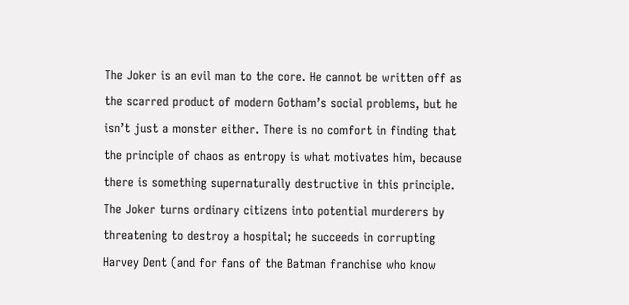The Joker is an evil man to the core. He cannot be written off as the scarred product of modern Gotham’s social problems, but he isn’t just a monster either. There is no comfort in finding that the principle of chaos as entropy is what motivates him, because there is something supernaturally destructive in this principle. The Joker turns ordinary citizens into potential murderers by threatening to destroy a hospital; he succeeds in corrupting Harvey Dent (and for fans of the Batman franchise who know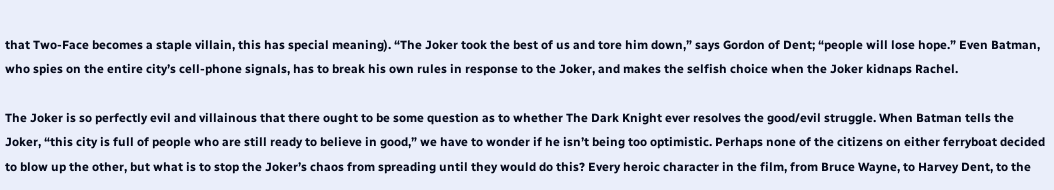that Two-Face becomes a staple villain, this has special meaning). “The Joker took the best of us and tore him down,” says Gordon of Dent; “people will lose hope.” Even Batman, who spies on the entire city’s cell-phone signals, has to break his own rules in response to the Joker, and makes the selfish choice when the Joker kidnaps Rachel.

The Joker is so perfectly evil and villainous that there ought to be some question as to whether The Dark Knight ever resolves the good/evil struggle. When Batman tells the Joker, “this city is full of people who are still ready to believe in good,” we have to wonder if he isn’t being too optimistic. Perhaps none of the citizens on either ferryboat decided to blow up the other, but what is to stop the Joker’s chaos from spreading until they would do this? Every heroic character in the film, from Bruce Wayne, to Harvey Dent, to the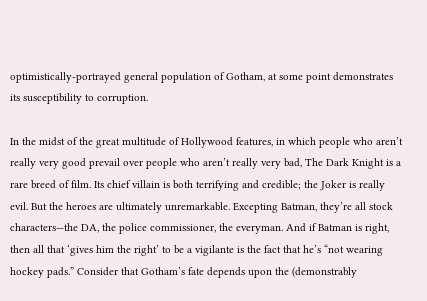optimistically-portrayed general population of Gotham, at some point demonstrates its susceptibility to corruption.

In the midst of the great multitude of Hollywood features, in which people who aren’t really very good prevail over people who aren’t really very bad, The Dark Knight is a rare breed of film. Its chief villain is both terrifying and credible; the Joker is really evil. But the heroes are ultimately unremarkable. Excepting Batman, they’re all stock characters—the DA, the police commissioner, the everyman. And if Batman is right, then all that ‘gives him the right’ to be a vigilante is the fact that he’s “not wearing hockey pads.” Consider that Gotham’s fate depends upon the (demonstrably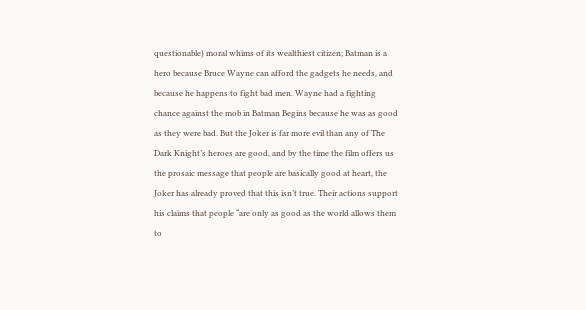questionable) moral whims of its wealthiest citizen; Batman is a hero because Bruce Wayne can afford the gadgets he needs, and because he happens to fight bad men. Wayne had a fighting chance against the mob in Batman Begins because he was as good as they were bad. But the Joker is far more evil than any of The Dark Knight’s heroes are good, and by the time the film offers us the prosaic message that people are basically good at heart, the Joker has already proved that this isn’t true. Their actions support his claims that people “are only as good as the world allows them to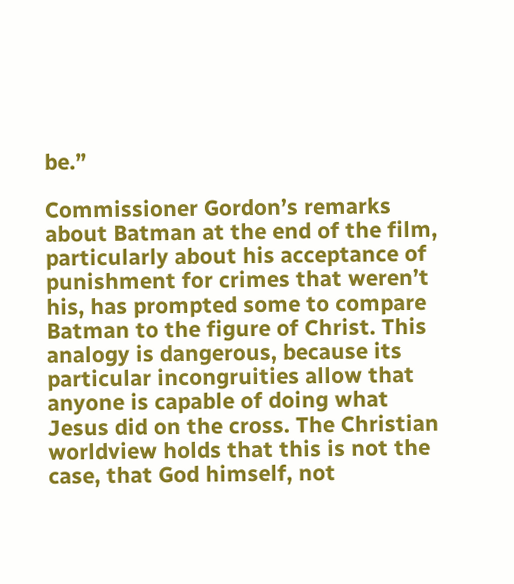be.”

Commissioner Gordon’s remarks about Batman at the end of the film, particularly about his acceptance of punishment for crimes that weren’t his, has prompted some to compare Batman to the figure of Christ. This analogy is dangerous, because its particular incongruities allow that anyone is capable of doing what Jesus did on the cross. The Christian worldview holds that this is not the case, that God himself, not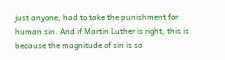just anyone, had to take the punishment for human sin. And if Martin Luther is right, this is because the magnitude of sin is so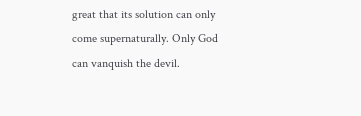great that its solution can only come supernaturally. Only God can vanquish the devil.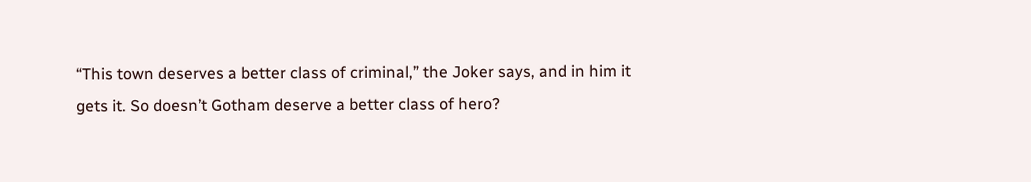“This town deserves a better class of criminal,” the Joker says, and in him it gets it. So doesn’t Gotham deserve a better class of hero?